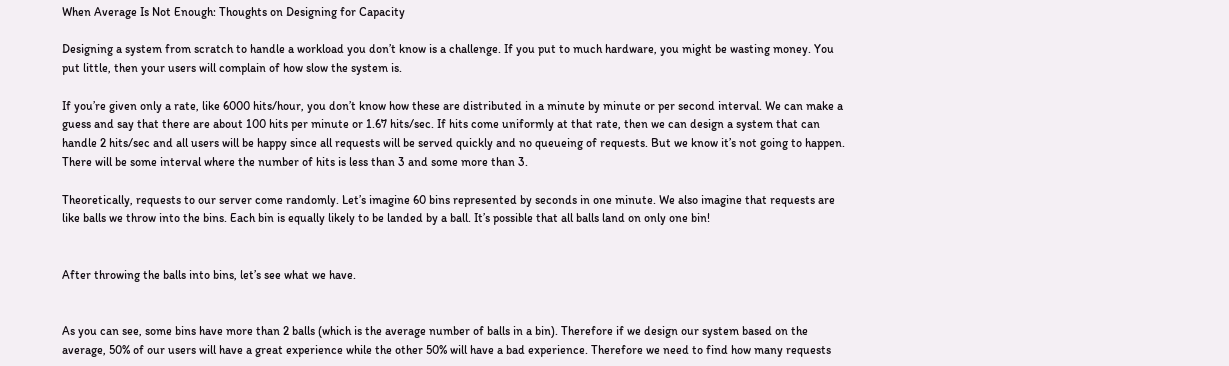When Average Is Not Enough: Thoughts on Designing for Capacity

Designing a system from scratch to handle a workload you don’t know is a challenge. If you put to much hardware, you might be wasting money. You put little, then your users will complain of how slow the system is.

If you’re given only a rate, like 6000 hits/hour, you don’t know how these are distributed in a minute by minute or per second interval. We can make a guess and say that there are about 100 hits per minute or 1.67 hits/sec. If hits come uniformly at that rate, then we can design a system that can handle 2 hits/sec and all users will be happy since all requests will be served quickly and no queueing of requests. But we know it’s not going to happen. There will be some interval where the number of hits is less than 3 and some more than 3.

Theoretically, requests to our server come randomly. Let’s imagine 60 bins represented by seconds in one minute. We also imagine that requests are like balls we throw into the bins. Each bin is equally likely to be landed by a ball. It’s possible that all balls land on only one bin!


After throwing the balls into bins, let’s see what we have.


As you can see, some bins have more than 2 balls (which is the average number of balls in a bin). Therefore if we design our system based on the average, 50% of our users will have a great experience while the other 50% will have a bad experience. Therefore we need to find how many requests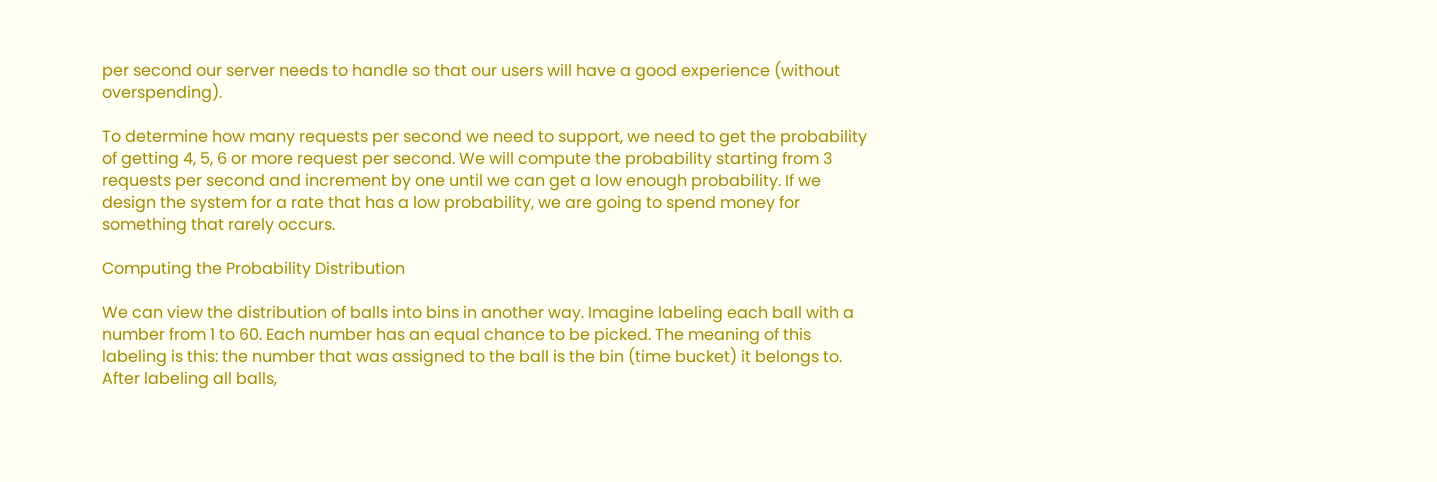per second our server needs to handle so that our users will have a good experience (without overspending).

To determine how many requests per second we need to support, we need to get the probability of getting 4, 5, 6 or more request per second. We will compute the probability starting from 3 requests per second and increment by one until we can get a low enough probability. If we design the system for a rate that has a low probability, we are going to spend money for something that rarely occurs.

Computing the Probability Distribution

We can view the distribution of balls into bins in another way. Imagine labeling each ball with a number from 1 to 60. Each number has an equal chance to be picked. The meaning of this labeling is this: the number that was assigned to the ball is the bin (time bucket) it belongs to. After labeling all balls,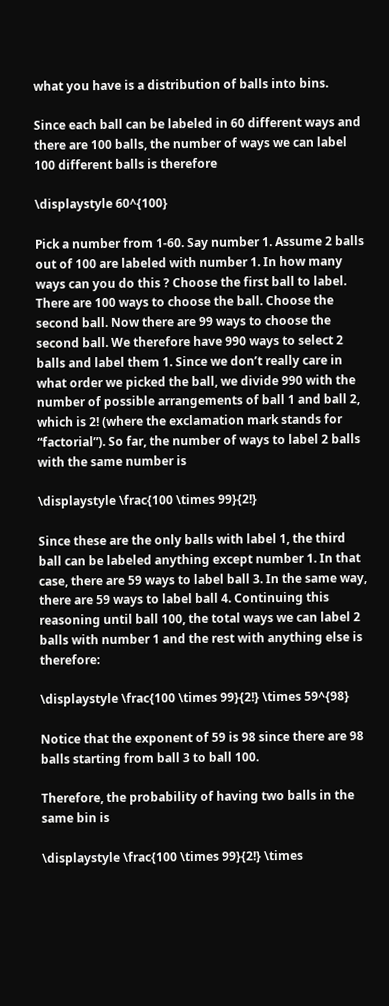what you have is a distribution of balls into bins.

Since each ball can be labeled in 60 different ways and there are 100 balls, the number of ways we can label 100 different balls is therefore

\displaystyle 60^{100}

Pick a number from 1-60. Say number 1. Assume 2 balls out of 100 are labeled with number 1. In how many ways can you do this ? Choose the first ball to label. There are 100 ways to choose the ball. Choose the second ball. Now there are 99 ways to choose the second ball. We therefore have 990 ways to select 2 balls and label them 1. Since we don’t really care in what order we picked the ball, we divide 990 with the number of possible arrangements of ball 1 and ball 2, which is 2! (where the exclamation mark stands for “factorial”). So far, the number of ways to label 2 balls with the same number is

\displaystyle \frac{100 \times 99}{2!}

Since these are the only balls with label 1, the third ball can be labeled anything except number 1. In that case, there are 59 ways to label ball 3. In the same way, there are 59 ways to label ball 4. Continuing this reasoning until ball 100, the total ways we can label 2 balls with number 1 and the rest with anything else is therefore:

\displaystyle \frac{100 \times 99}{2!} \times 59^{98}

Notice that the exponent of 59 is 98 since there are 98 balls starting from ball 3 to ball 100.

Therefore, the probability of having two balls in the same bin is

\displaystyle \frac{100 \times 99}{2!} \times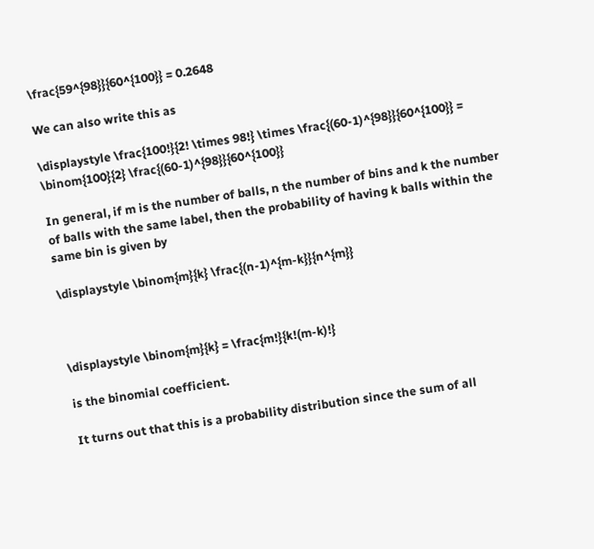\frac{59^{98}}{60^{100}} = 0.2648

We can also write this as

\displaystyle \frac{100!}{2! \times 98!} \times \frac{(60-1)^{98}}{60^{100}} = \binom{100}{2} \frac{(60-1)^{98}}{60^{100}}

In general, if m is the number of balls, n the number of bins and k the number of balls with the same label, then the probability of having k balls within the same bin is given by

\displaystyle \binom{m}{k} \frac{(n-1)^{m-k}}{n^{m}}



\displaystyle \binom{m}{k} = \frac{m!}{k!(m-k)!}

is the binomial coefficient.

It turns out that this is a probability distribution since the sum of all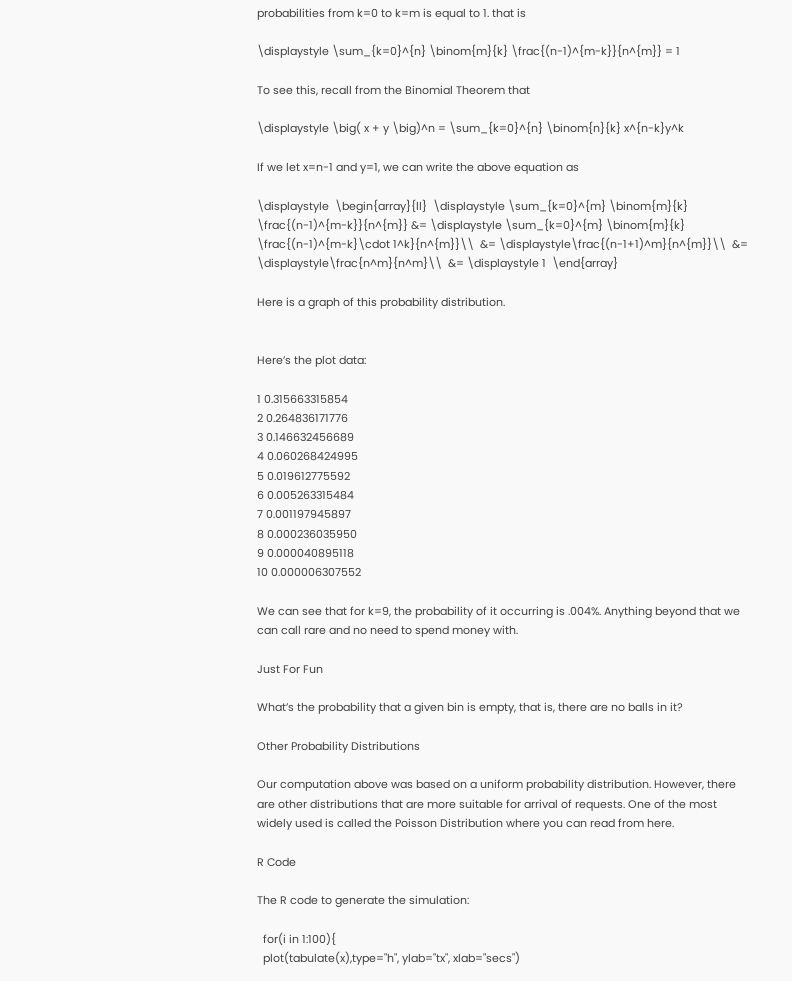probabilities from k=0 to k=m is equal to 1. that is

\displaystyle \sum_{k=0}^{n} \binom{m}{k} \frac{(n-1)^{m-k}}{n^{m}} = 1

To see this, recall from the Binomial Theorem that

\displaystyle \big( x + y \big)^n = \sum_{k=0}^{n} \binom{n}{k} x^{n-k}y^k

If we let x=n-1 and y=1, we can write the above equation as

\displaystyle  \begin{array}{ll}  \displaystyle \sum_{k=0}^{m} \binom{m}{k} \frac{(n-1)^{m-k}}{n^{m}} &= \displaystyle \sum_{k=0}^{m} \binom{m}{k} \frac{(n-1)^{m-k}\cdot 1^k}{n^{m}}\\  &= \displaystyle\frac{(n-1+1)^m}{n^{m}}\\  &= \displaystyle\frac{n^m}{n^m}\\  &= \displaystyle 1  \end{array}

Here is a graph of this probability distribution.


Here’s the plot data:

1 0.315663315854
2 0.264836171776
3 0.146632456689
4 0.060268424995
5 0.019612775592
6 0.005263315484
7 0.001197945897
8 0.000236035950
9 0.000040895118
10 0.000006307552

We can see that for k=9, the probability of it occurring is .004%. Anything beyond that we can call rare and no need to spend money with.

Just For Fun

What’s the probability that a given bin is empty, that is, there are no balls in it?

Other Probability Distributions

Our computation above was based on a uniform probability distribution. However, there are other distributions that are more suitable for arrival of requests. One of the most widely used is called the Poisson Distribution where you can read from here.

R Code

The R code to generate the simulation:

  for(i in 1:100){
  plot(tabulate(x),type="h", ylab="tx", xlab="secs")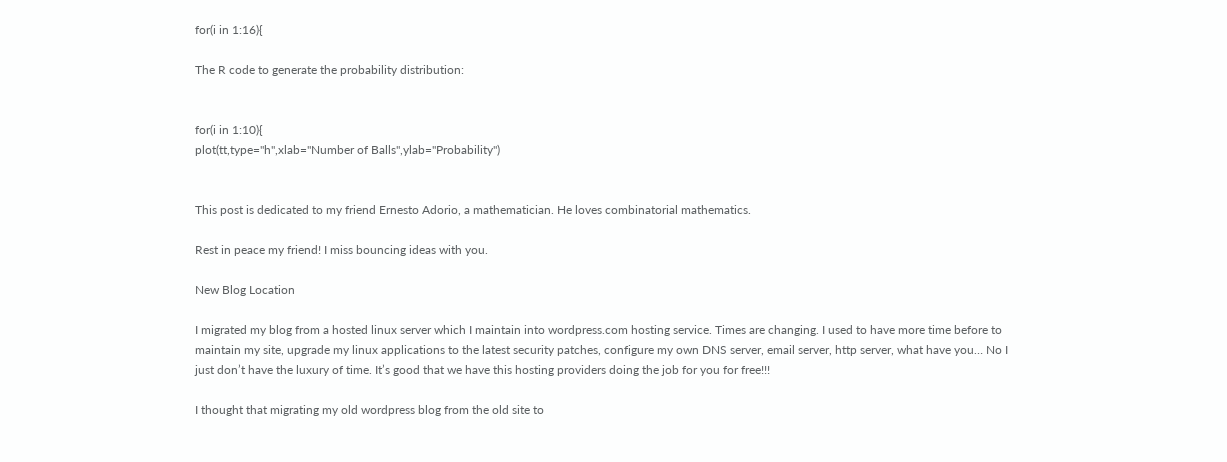for(i in 1:16){

The R code to generate the probability distribution:


for(i in 1:10){
plot(tt,type="h",xlab="Number of Balls",ylab="Probability")


This post is dedicated to my friend Ernesto Adorio, a mathematician. He loves combinatorial mathematics.

Rest in peace my friend! I miss bouncing ideas with you.

New Blog Location

I migrated my blog from a hosted linux server which I maintain into wordpress.com hosting service. Times are changing. I used to have more time before to maintain my site, upgrade my linux applications to the latest security patches, configure my own DNS server, email server, http server, what have you… No I just don’t have the luxury of time. It’s good that we have this hosting providers doing the job for you for free!!!

I thought that migrating my old wordpress blog from the old site to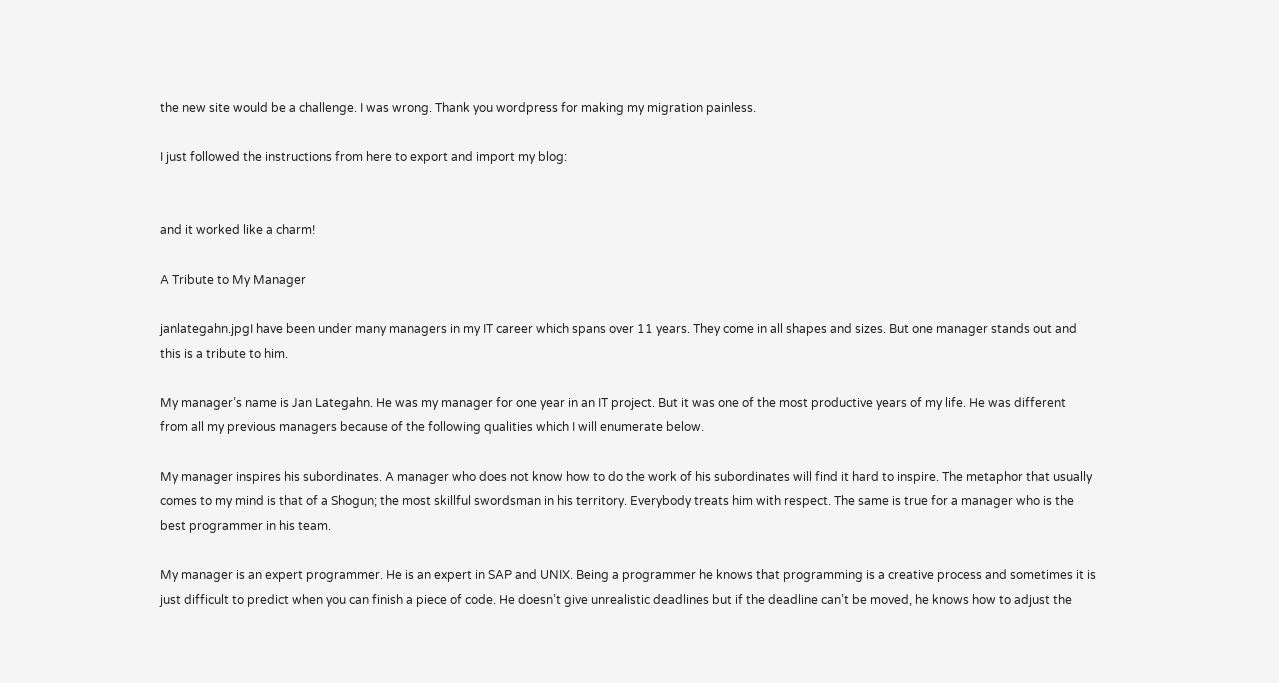the new site would be a challenge. I was wrong. Thank you wordpress for making my migration painless.

I just followed the instructions from here to export and import my blog:


and it worked like a charm!

A Tribute to My Manager

janlategahn.jpgI have been under many managers in my IT career which spans over 11 years. They come in all shapes and sizes. But one manager stands out and this is a tribute to him.

My manager’s name is Jan Lategahn. He was my manager for one year in an IT project. But it was one of the most productive years of my life. He was different from all my previous managers because of the following qualities which I will enumerate below.

My manager inspires his subordinates. A manager who does not know how to do the work of his subordinates will find it hard to inspire. The metaphor that usually comes to my mind is that of a Shogun; the most skillful swordsman in his territory. Everybody treats him with respect. The same is true for a manager who is the best programmer in his team.

My manager is an expert programmer. He is an expert in SAP and UNIX. Being a programmer he knows that programming is a creative process and sometimes it is just difficult to predict when you can finish a piece of code. He doesn’t give unrealistic deadlines but if the deadline can’t be moved, he knows how to adjust the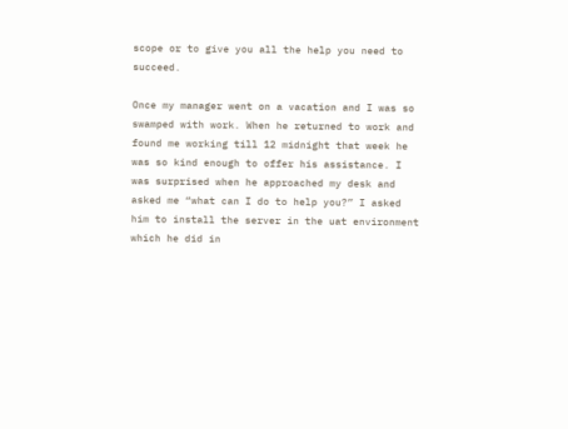scope or to give you all the help you need to succeed.

Once my manager went on a vacation and I was so swamped with work. When he returned to work and found me working till 12 midnight that week he was so kind enough to offer his assistance. I was surprised when he approached my desk and asked me “what can I do to help you?” I asked him to install the server in the uat environment which he did in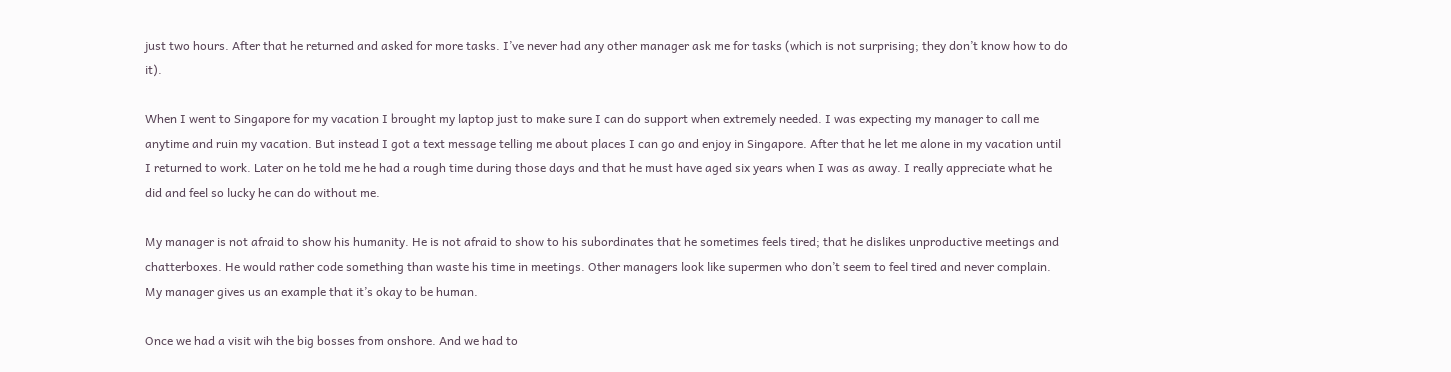just two hours. After that he returned and asked for more tasks. I’ve never had any other manager ask me for tasks (which is not surprising; they don’t know how to do it).

When I went to Singapore for my vacation I brought my laptop just to make sure I can do support when extremely needed. I was expecting my manager to call me anytime and ruin my vacation. But instead I got a text message telling me about places I can go and enjoy in Singapore. After that he let me alone in my vacation until I returned to work. Later on he told me he had a rough time during those days and that he must have aged six years when I was as away. I really appreciate what he did and feel so lucky he can do without me.

My manager is not afraid to show his humanity. He is not afraid to show to his subordinates that he sometimes feels tired; that he dislikes unproductive meetings and chatterboxes. He would rather code something than waste his time in meetings. Other managers look like supermen who don’t seem to feel tired and never complain. My manager gives us an example that it’s okay to be human.

Once we had a visit wih the big bosses from onshore. And we had to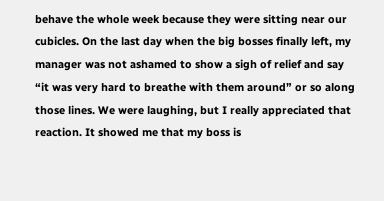behave the whole week because they were sitting near our cubicles. On the last day when the big bosses finally left, my manager was not ashamed to show a sigh of relief and say “it was very hard to breathe with them around” or so along those lines. We were laughing, but I really appreciated that reaction. It showed me that my boss is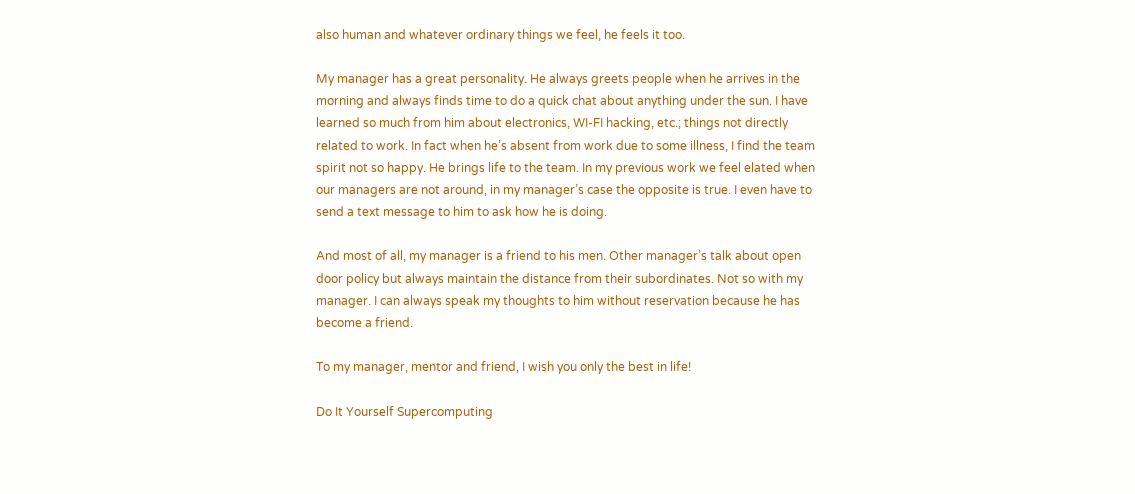also human and whatever ordinary things we feel, he feels it too.

My manager has a great personality. He always greets people when he arrives in the morning and always finds time to do a quick chat about anything under the sun. I have learned so much from him about electronics, WI-FI hacking, etc.; things not directly related to work. In fact when he’s absent from work due to some illness, I find the team spirit not so happy. He brings life to the team. In my previous work we feel elated when our managers are not around, in my manager’s case the opposite is true. I even have to send a text message to him to ask how he is doing.

And most of all, my manager is a friend to his men. Other manager’s talk about open door policy but always maintain the distance from their subordinates. Not so with my manager. I can always speak my thoughts to him without reservation because he has become a friend.

To my manager, mentor and friend, I wish you only the best in life!

Do It Yourself Supercomputing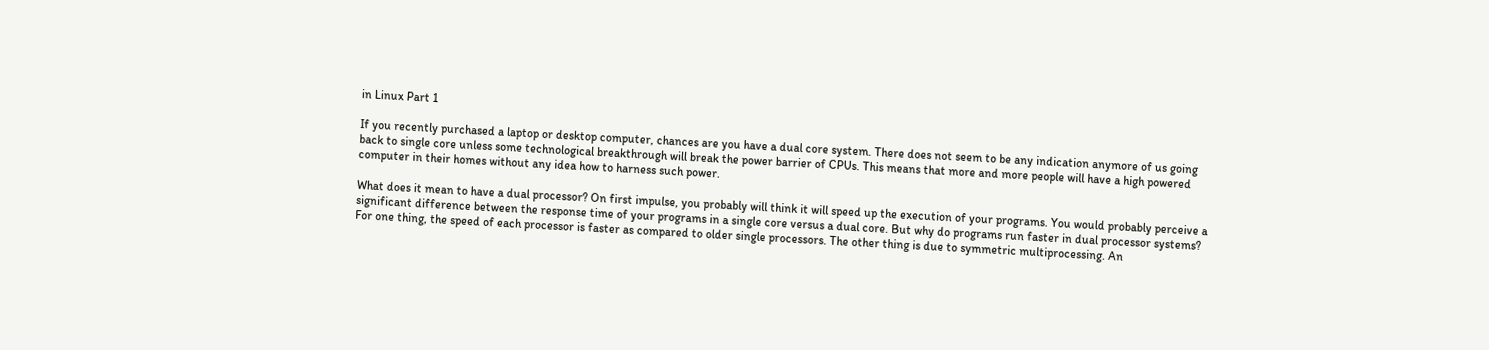in Linux Part 1

If you recently purchased a laptop or desktop computer, chances are you have a dual core system. There does not seem to be any indication anymore of us going back to single core unless some technological breakthrough will break the power barrier of CPUs. This means that more and more people will have a high powered computer in their homes without any idea how to harness such power.

What does it mean to have a dual processor? On first impulse, you probably will think it will speed up the execution of your programs. You would probably perceive a significant difference between the response time of your programs in a single core versus a dual core. But why do programs run faster in dual processor systems? For one thing, the speed of each processor is faster as compared to older single processors. The other thing is due to symmetric multiprocessing. An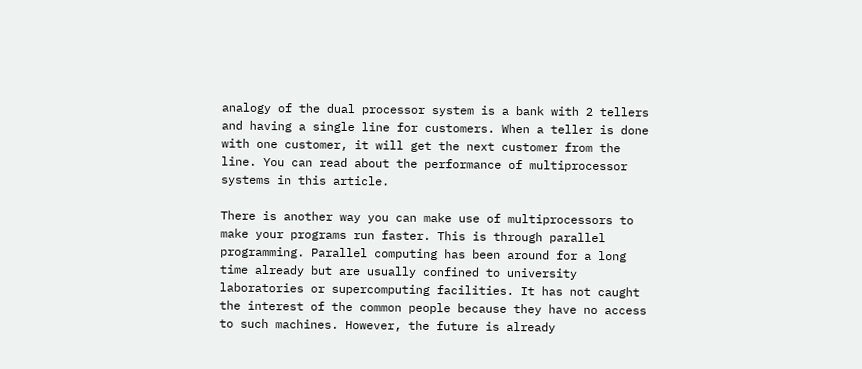analogy of the dual processor system is a bank with 2 tellers and having a single line for customers. When a teller is done with one customer, it will get the next customer from the line. You can read about the performance of multiprocessor systems in this article.

There is another way you can make use of multiprocessors to make your programs run faster. This is through parallel programming. Parallel computing has been around for a long time already but are usually confined to university laboratories or supercomputing facilities. It has not caught the interest of the common people because they have no access to such machines. However, the future is already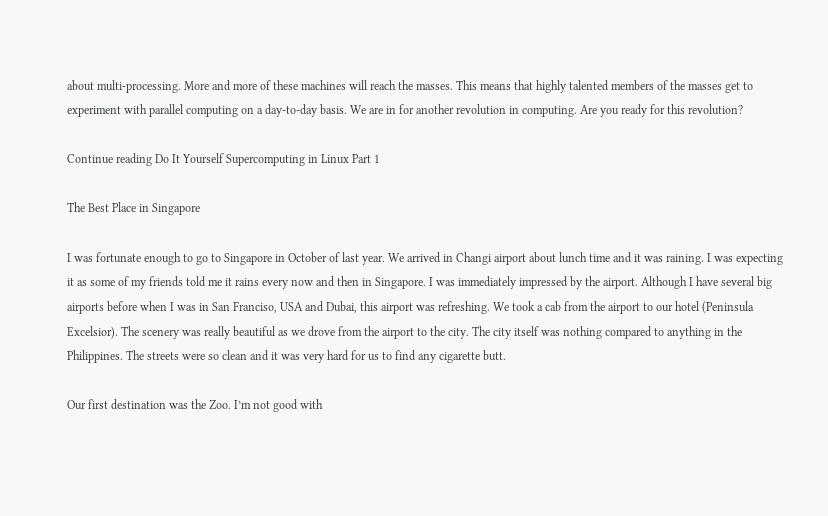about multi-processing. More and more of these machines will reach the masses. This means that highly talented members of the masses get to experiment with parallel computing on a day-to-day basis. We are in for another revolution in computing. Are you ready for this revolution?

Continue reading Do It Yourself Supercomputing in Linux Part 1

The Best Place in Singapore

I was fortunate enough to go to Singapore in October of last year. We arrived in Changi airport about lunch time and it was raining. I was expecting it as some of my friends told me it rains every now and then in Singapore. I was immediately impressed by the airport. Although I have several big airports before when I was in San Franciso, USA and Dubai, this airport was refreshing. We took a cab from the airport to our hotel (Peninsula Excelsior). The scenery was really beautiful as we drove from the airport to the city. The city itself was nothing compared to anything in the Philippines. The streets were so clean and it was very hard for us to find any cigarette butt.

Our first destination was the Zoo. I’m not good with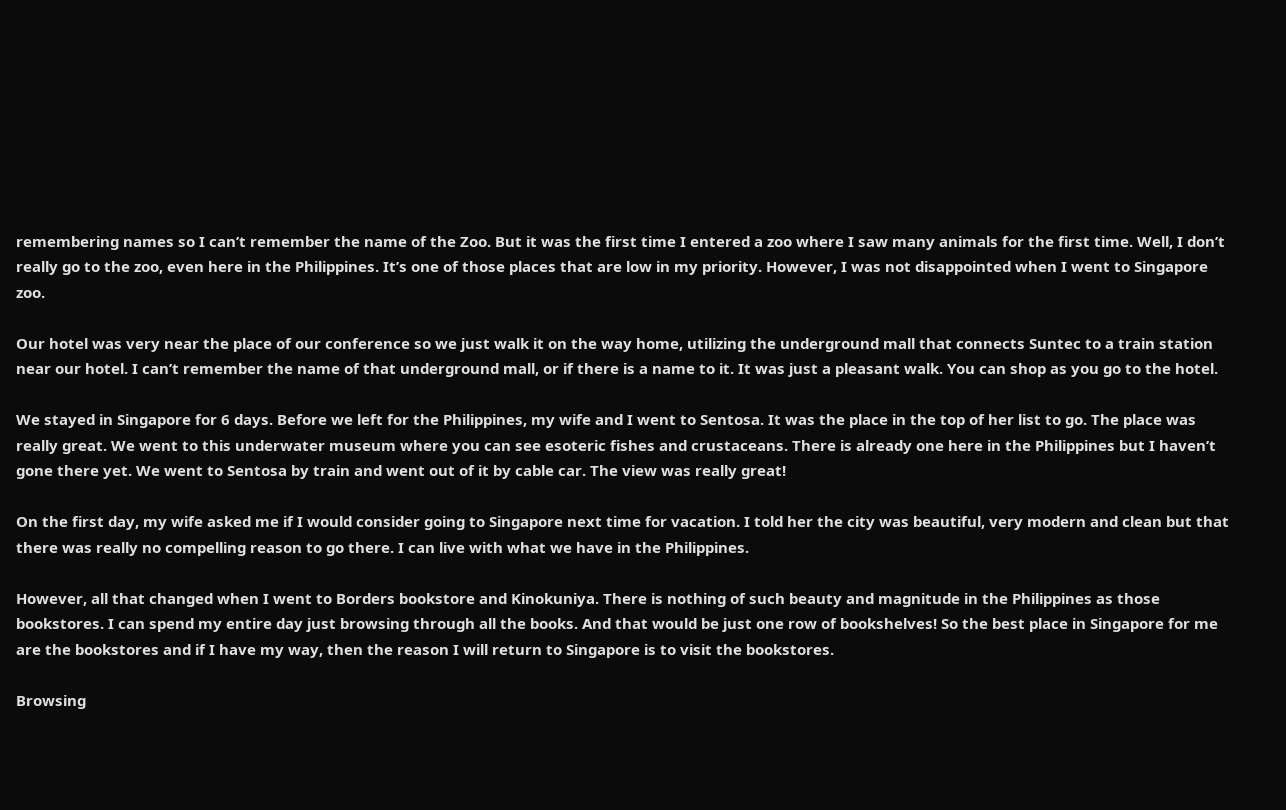remembering names so I can’t remember the name of the Zoo. But it was the first time I entered a zoo where I saw many animals for the first time. Well, I don’t really go to the zoo, even here in the Philippines. It’s one of those places that are low in my priority. However, I was not disappointed when I went to Singapore zoo.

Our hotel was very near the place of our conference so we just walk it on the way home, utilizing the underground mall that connects Suntec to a train station near our hotel. I can’t remember the name of that underground mall, or if there is a name to it. It was just a pleasant walk. You can shop as you go to the hotel.

We stayed in Singapore for 6 days. Before we left for the Philippines, my wife and I went to Sentosa. It was the place in the top of her list to go. The place was really great. We went to this underwater museum where you can see esoteric fishes and crustaceans. There is already one here in the Philippines but I haven’t gone there yet. We went to Sentosa by train and went out of it by cable car. The view was really great!

On the first day, my wife asked me if I would consider going to Singapore next time for vacation. I told her the city was beautiful, very modern and clean but that there was really no compelling reason to go there. I can live with what we have in the Philippines.

However, all that changed when I went to Borders bookstore and Kinokuniya. There is nothing of such beauty and magnitude in the Philippines as those bookstores. I can spend my entire day just browsing through all the books. And that would be just one row of bookshelves! So the best place in Singapore for me are the bookstores and if I have my way, then the reason I will return to Singapore is to visit the bookstores.

Browsing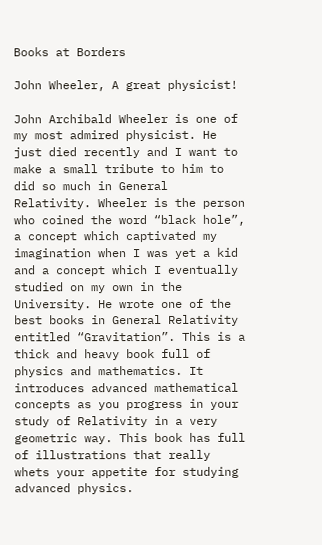Books at Borders

John Wheeler, A great physicist!

John Archibald Wheeler is one of my most admired physicist. He just died recently and I want to make a small tribute to him to did so much in General Relativity. Wheeler is the person who coined the word “black hole”, a concept which captivated my imagination when I was yet a kid and a concept which I eventually studied on my own in the University. He wrote one of the best books in General Relativity entitled “Gravitation”. This is a thick and heavy book full of physics and mathematics. It introduces advanced mathematical concepts as you progress in your study of Relativity in a very geometric way. This book has full of illustrations that really whets your appetite for studying advanced physics.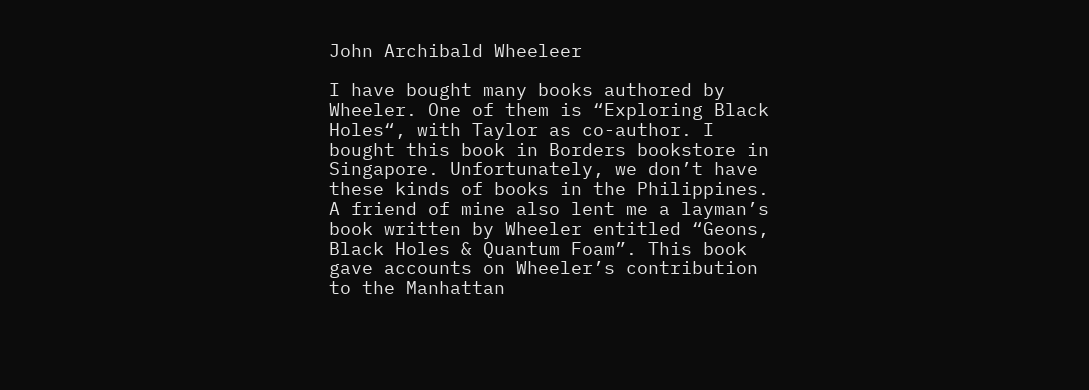John Archibald Wheeleer

I have bought many books authored by Wheeler. One of them is “Exploring Black Holes“, with Taylor as co-author. I bought this book in Borders bookstore in Singapore. Unfortunately, we don’t have these kinds of books in the Philippines. A friend of mine also lent me a layman’s book written by Wheeler entitled “Geons, Black Holes & Quantum Foam”. This book gave accounts on Wheeler’s contribution to the Manhattan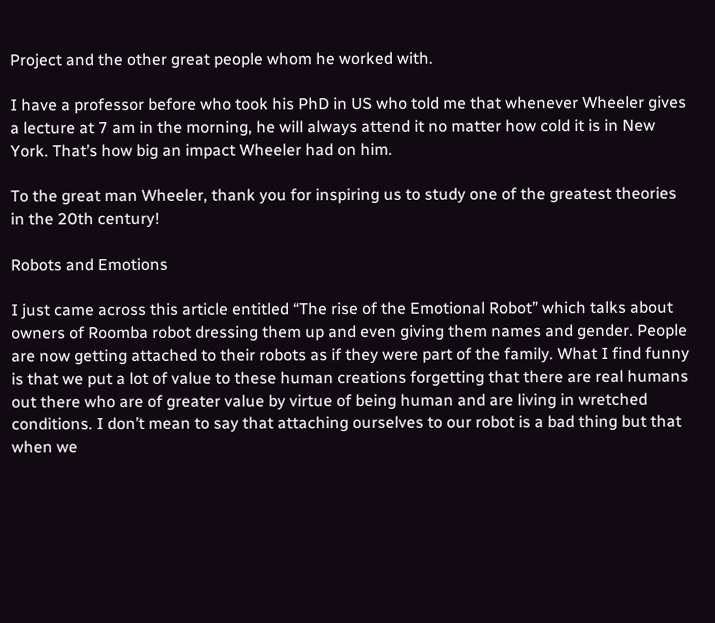Project and the other great people whom he worked with.

I have a professor before who took his PhD in US who told me that whenever Wheeler gives a lecture at 7 am in the morning, he will always attend it no matter how cold it is in New York. That’s how big an impact Wheeler had on him.

To the great man Wheeler, thank you for inspiring us to study one of the greatest theories in the 20th century!

Robots and Emotions

I just came across this article entitled “The rise of the Emotional Robot” which talks about owners of Roomba robot dressing them up and even giving them names and gender. People are now getting attached to their robots as if they were part of the family. What I find funny is that we put a lot of value to these human creations forgetting that there are real humans out there who are of greater value by virtue of being human and are living in wretched conditions. I don’t mean to say that attaching ourselves to our robot is a bad thing but that when we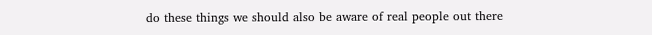do these things we should also be aware of real people out there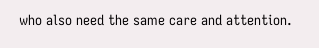who also need the same care and attention.